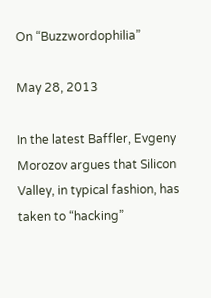On “Buzzwordophilia”

May 28, 2013

In the latest Baffler, Evgeny Morozov argues that Silicon Valley, in typical fashion, has taken to “hacking”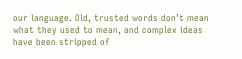our language. Old, trusted words don’t mean what they used to mean, and complex ideas have been stripped of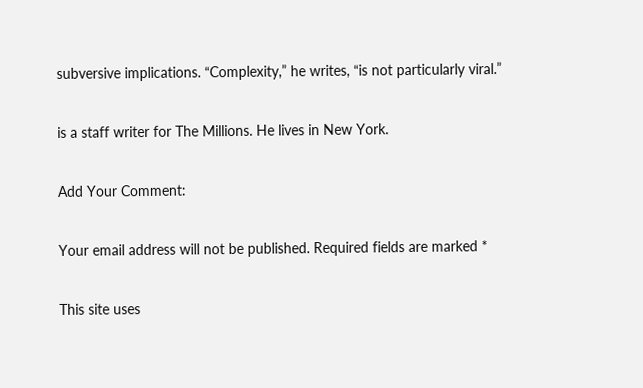subversive implications. “Complexity,” he writes, “is not particularly viral.”

is a staff writer for The Millions. He lives in New York.

Add Your Comment:

Your email address will not be published. Required fields are marked *

This site uses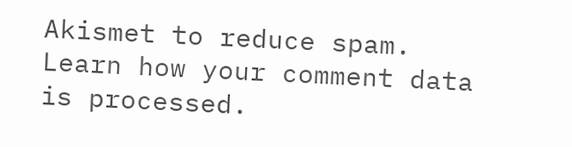Akismet to reduce spam. Learn how your comment data is processed.